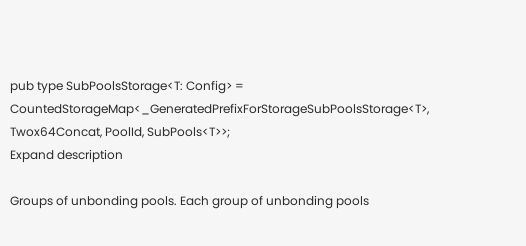pub type SubPoolsStorage<T: Config> = CountedStorageMap<_GeneratedPrefixForStorageSubPoolsStorage<T>, Twox64Concat, PoolId, SubPools<T>>;
Expand description

Groups of unbonding pools. Each group of unbonding pools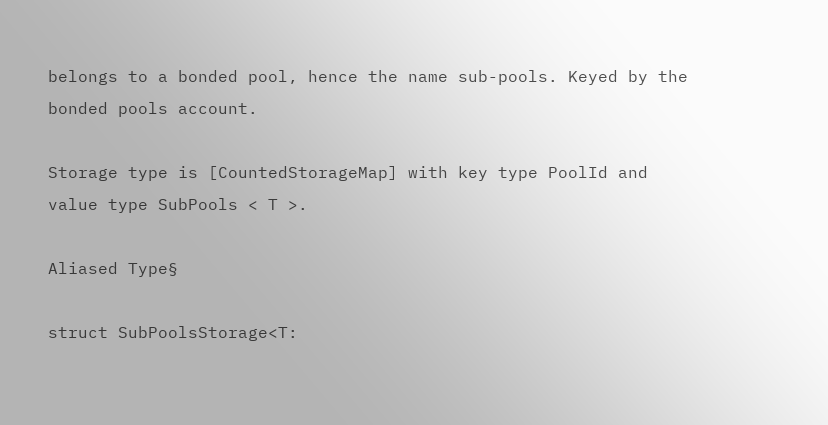belongs to a bonded pool, hence the name sub-pools. Keyed by the bonded pools account.

Storage type is [CountedStorageMap] with key type PoolId and value type SubPools < T >.

Aliased Type§

struct SubPoolsStorage<T: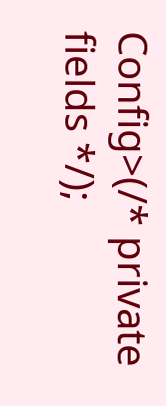Config>(/* private fields */);